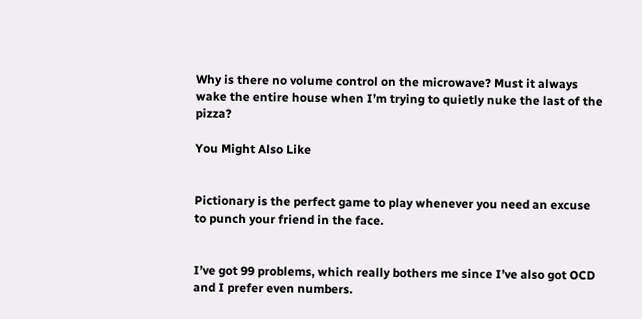Why is there no volume control on the microwave? Must it always wake the entire house when I’m trying to quietly nuke the last of the pizza?

You Might Also Like


Pictionary is the perfect game to play whenever you need an excuse to punch your friend in the face.


I’ve got 99 problems, which really bothers me since I’ve also got OCD and I prefer even numbers.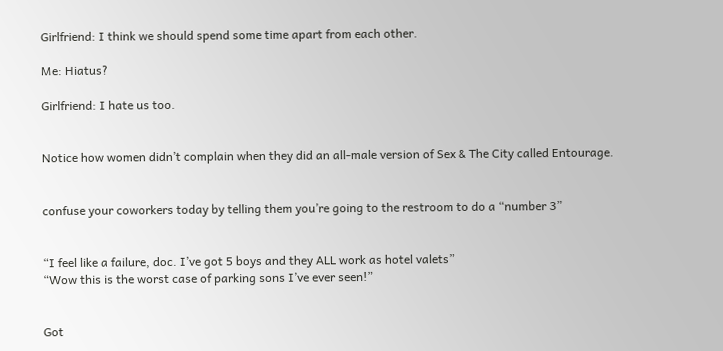Girlfriend: I think we should spend some time apart from each other.

Me: Hiatus?

Girlfriend: I hate us too.


Notice how women didn’t complain when they did an all-male version of Sex & The City called Entourage.


confuse your coworkers today by telling them you’re going to the restroom to do a “number 3”


“I feel like a failure, doc. I’ve got 5 boys and they ALL work as hotel valets”
“Wow this is the worst case of parking sons I’ve ever seen!”


Got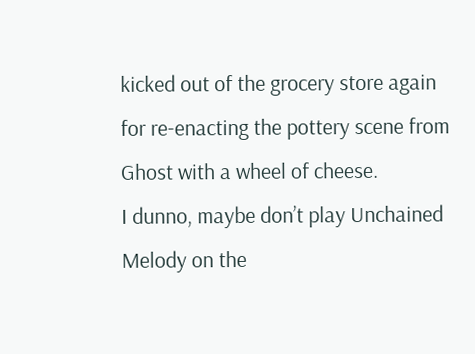kicked out of the grocery store again for re-enacting the pottery scene from Ghost with a wheel of cheese.
I dunno, maybe don’t play Unchained Melody on the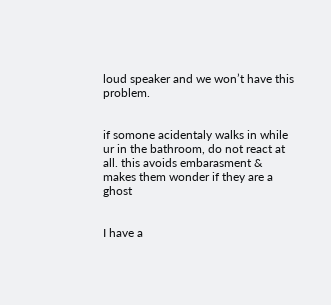loud speaker and we won’t have this problem.


if somone acidentaly walks in while ur in the bathroom, do not react at all. this avoids embarasment & makes them wonder if they are a ghost


I have a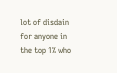lot of disdain for anyone in the top 1% who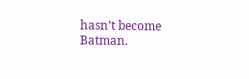hasn’t become Batman.